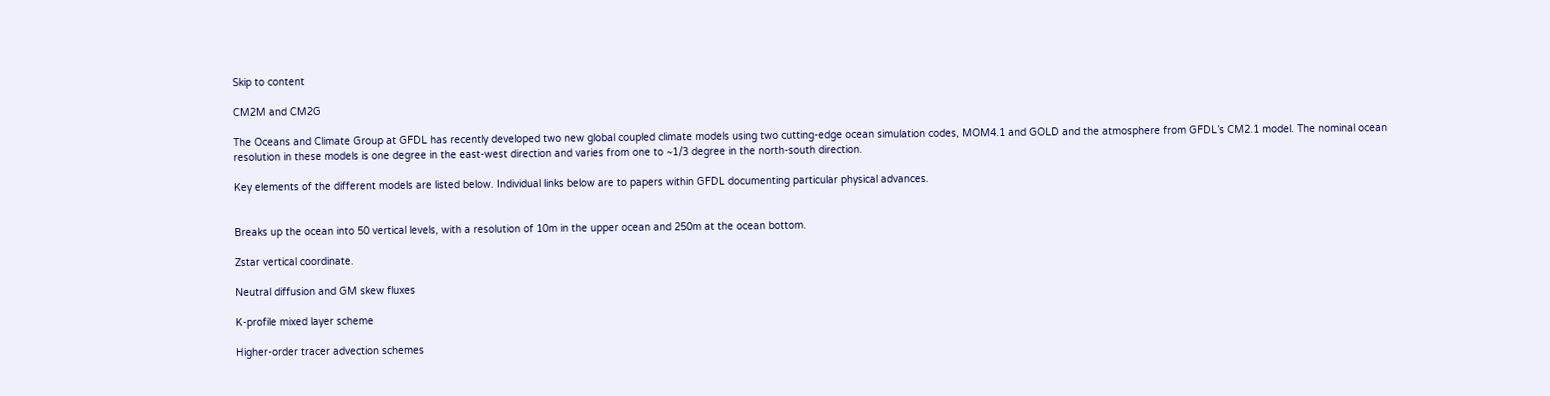Skip to content

CM2M and CM2G

The Oceans and Climate Group at GFDL has recently developed two new global coupled climate models using two cutting-edge ocean simulation codes, MOM4.1 and GOLD and the atmosphere from GFDL’s CM2.1 model. The nominal ocean resolution in these models is one degree in the east-west direction and varies from one to ~1/3 degree in the north-south direction.

Key elements of the different models are listed below. Individual links below are to papers within GFDL documenting particular physical advances.


Breaks up the ocean into 50 vertical levels, with a resolution of 10m in the upper ocean and 250m at the ocean bottom.

Zstar vertical coordinate.

Neutral diffusion and GM skew fluxes

K-profile mixed layer scheme

Higher-order tracer advection schemes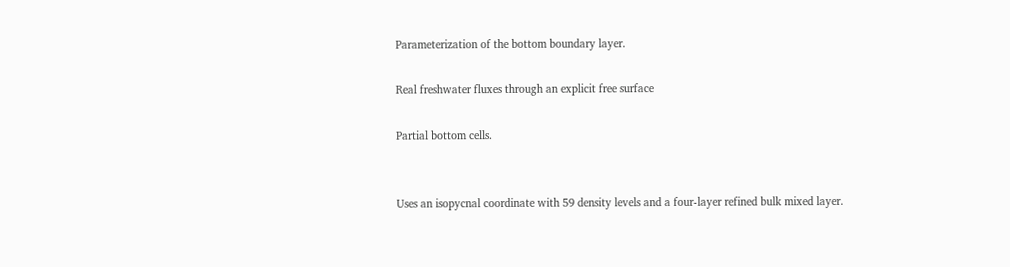Parameterization of the bottom boundary layer.

Real freshwater fluxes through an explicit free surface

Partial bottom cells.


Uses an isopycnal coordinate with 59 density levels and a four-layer refined bulk mixed layer.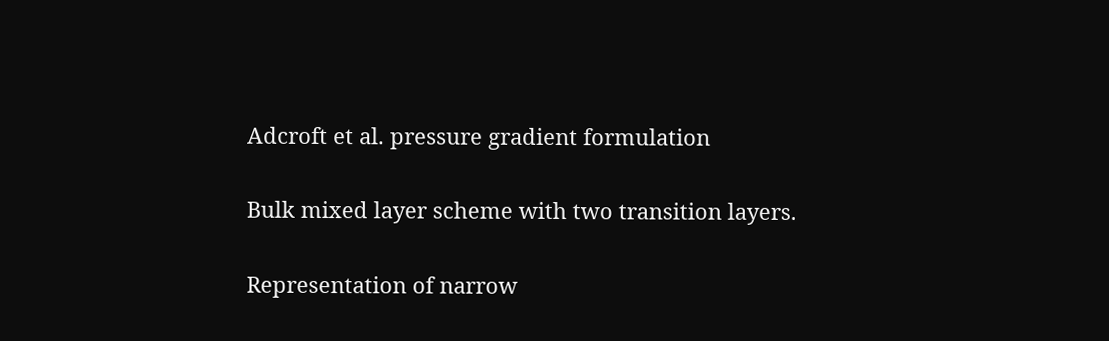Adcroft et al. pressure gradient formulation

Bulk mixed layer scheme with two transition layers.

Representation of narrow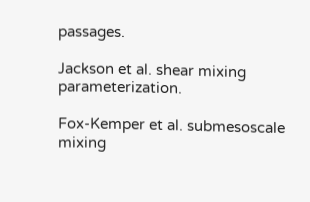passages.

Jackson et al. shear mixing parameterization.

Fox-Kemper et al. submesoscale mixing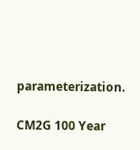parameterization.

CM2G 100 Year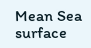Mean Sea surface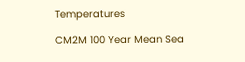Temperatures

CM2M 100 Year Mean Sea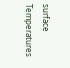surface Temperatures